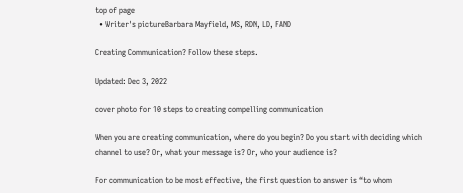top of page
  • Writer's pictureBarbara Mayfield, MS, RDN, LD, FAND

Creating Communication? Follow these steps.

Updated: Dec 3, 2022

cover photo for 10 steps to creating compelling communication

When you are creating communication, where do you begin? Do you start with deciding which channel to use? Or, what your message is? Or, who your audience is?

For communication to be most effective, the first question to answer is “to whom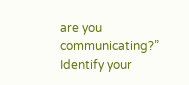are you communicating?” Identify your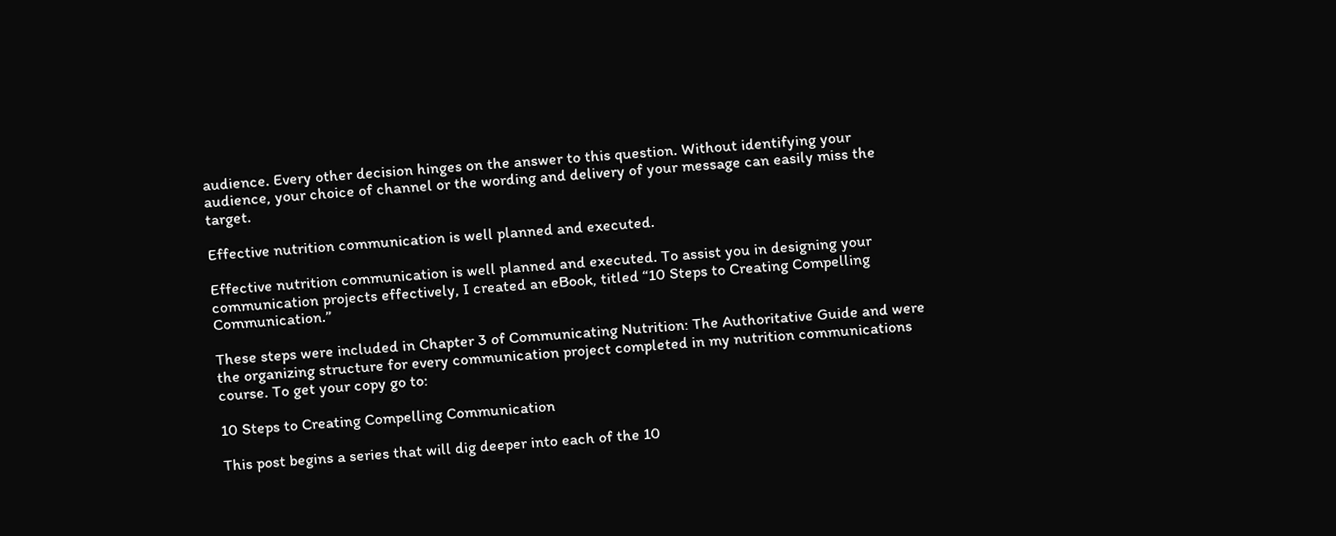audience. Every other decision hinges on the answer to this question. Without identifying your audience, your choice of channel or the wording and delivery of your message can easily miss the target.

Effective nutrition communication is well planned and executed.

Effective nutrition communication is well planned and executed. To assist you in designing your communication projects effectively, I created an eBook, titled “10 Steps to Creating Compelling Communication.”

These steps were included in Chapter 3 of Communicating Nutrition: The Authoritative Guide and were the organizing structure for every communication project completed in my nutrition communications course. To get your copy go to:

10 Steps to Creating Compelling Communication

This post begins a series that will dig deeper into each of the 10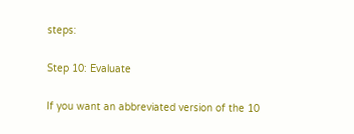steps:

Step 10: Evaluate

If you want an abbreviated version of the 10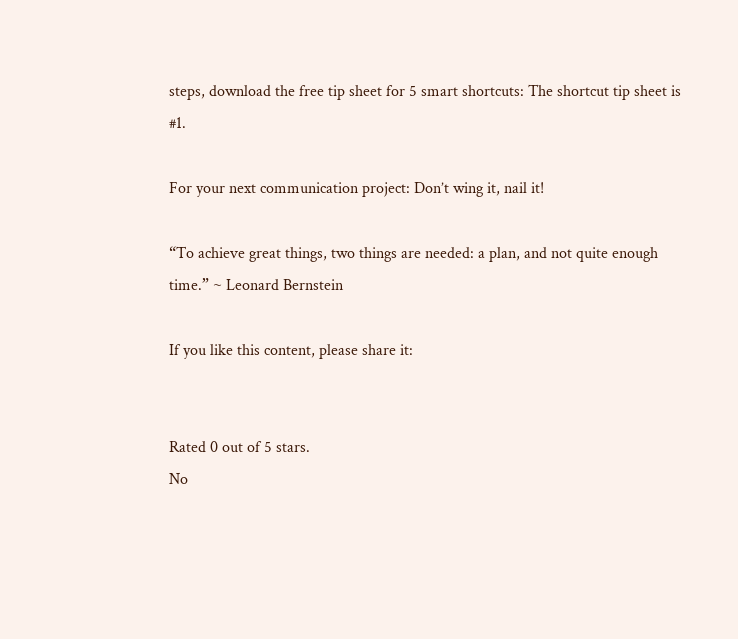steps, download the free tip sheet for 5 smart shortcuts: The shortcut tip sheet is #1.

For your next communication project: Don’t wing it, nail it!

“To achieve great things, two things are needed: a plan, and not quite enough time.” ~ Leonard Bernstein

If you like this content, please share it:


Rated 0 out of 5 stars.
No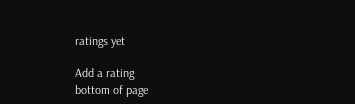ratings yet

Add a rating
bottom of page